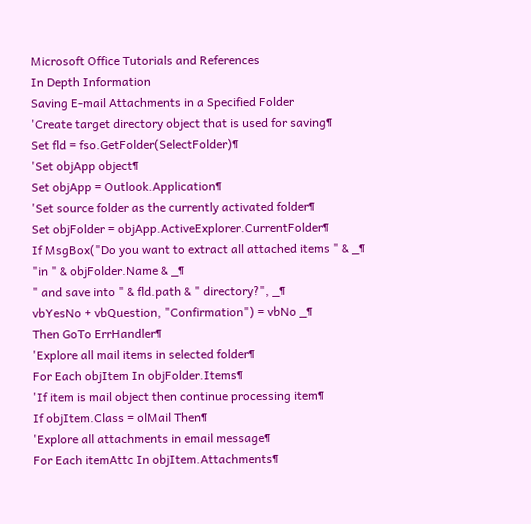Microsoft Office Tutorials and References
In Depth Information
Saving E-mail Attachments in a Specified Folder
'Create target directory object that is used for saving¶
Set fld = fso.GetFolder(SelectFolder)¶
'Set objApp object¶
Set objApp = Outlook.Application¶
'Set source folder as the currently activated folder¶
Set objFolder = objApp.ActiveExplorer.CurrentFolder¶
If MsgBox("Do you want to extract all attached items " & _¶
"in " & objFolder.Name & _¶
" and save into " & fld.path & " directory?", _¶
vbYesNo + vbQuestion, "Confirmation") = vbNo _¶
Then GoTo ErrHandler¶
'Explore all mail items in selected folder¶
For Each objItem In objFolder.Items¶
'If item is mail object then continue processing item¶
If objItem.Class = olMail Then¶
'Explore all attachments in email message¶
For Each itemAttc In objItem.Attachments¶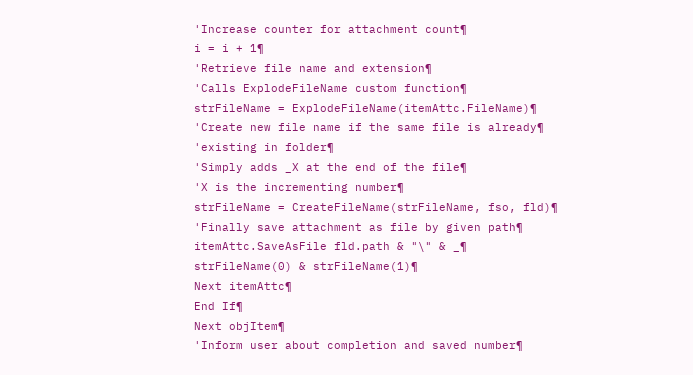'Increase counter for attachment count¶
i = i + 1¶
'Retrieve file name and extension¶
'Calls ExplodeFileName custom function¶
strFileName = ExplodeFileName(itemAttc.FileName)¶
'Create new file name if the same file is already¶
'existing in folder¶
'Simply adds _X at the end of the file¶
'X is the incrementing number¶
strFileName = CreateFileName(strFileName, fso, fld)¶
'Finally save attachment as file by given path¶
itemAttc.SaveAsFile fld.path & "\" & _¶
strFileName(0) & strFileName(1)¶
Next itemAttc¶
End If¶
Next objItem¶
'Inform user about completion and saved number¶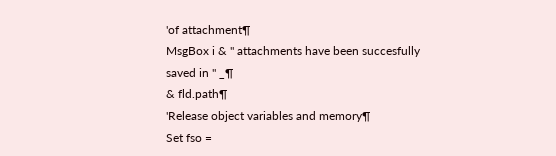'of attachment¶
MsgBox i & " attachments have been succesfully saved in " _¶
& fld.path¶
'Release object variables and memory¶
Set fso =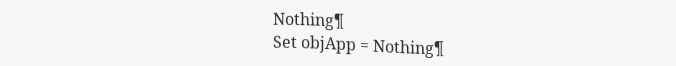Nothing¶
Set objApp = Nothing¶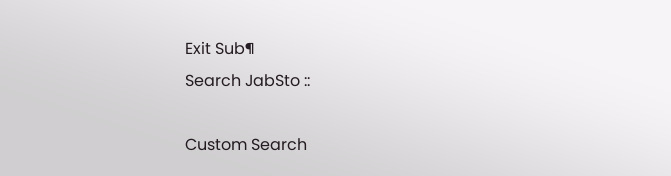Exit Sub¶
Search JabSto ::

Custom Search